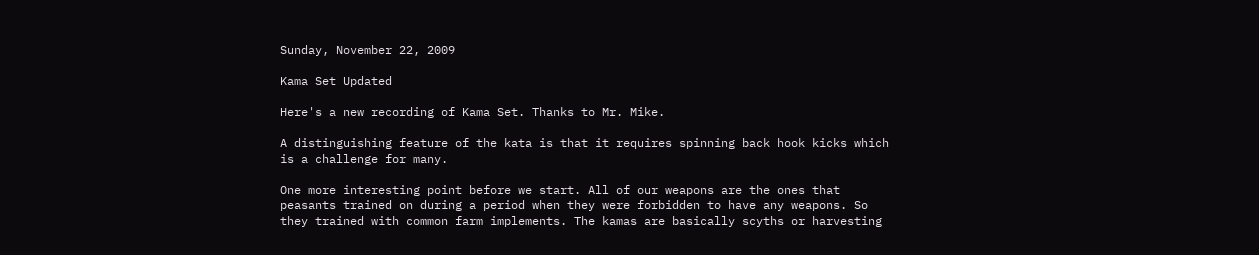Sunday, November 22, 2009

Kama Set Updated

Here's a new recording of Kama Set. Thanks to Mr. Mike.

A distinguishing feature of the kata is that it requires spinning back hook kicks which is a challenge for many.

One more interesting point before we start. All of our weapons are the ones that peasants trained on during a period when they were forbidden to have any weapons. So they trained with common farm implements. The kamas are basically scyths or harvesting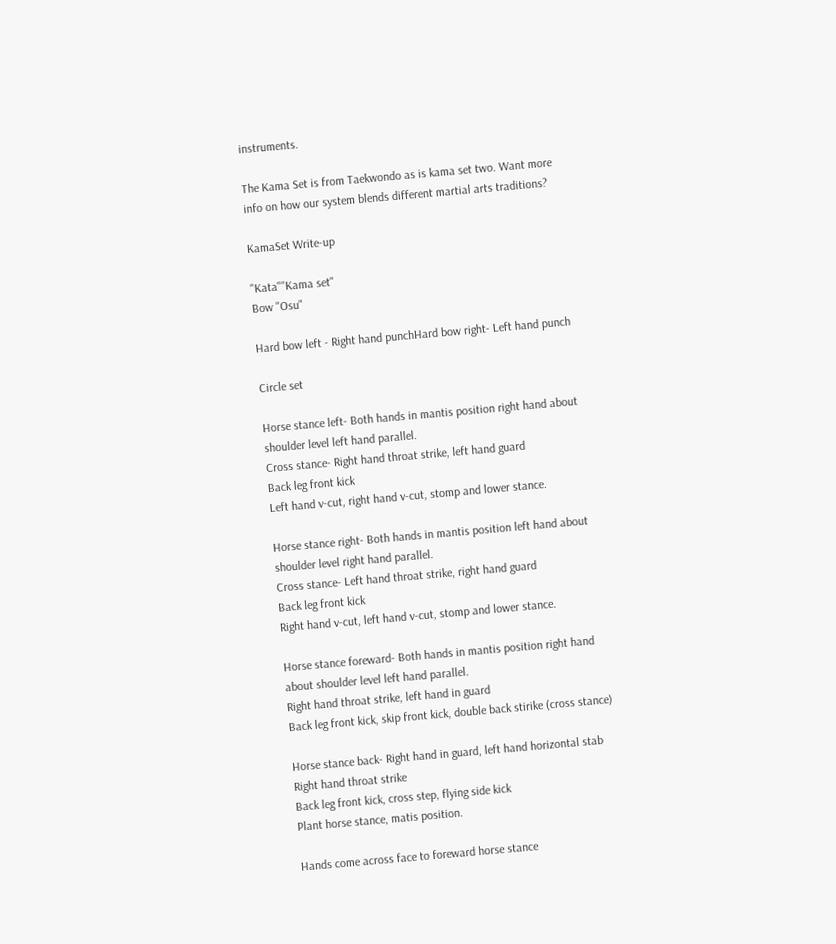instruments.

The Kama Set is from Taekwondo as is kama set two. Want more info on how our system blends different martial arts traditions?

KamaSet Write-up

"Kata""Kama set"
Bow "Osu"

Hard bow left - Right hand punchHard bow right- Left hand punch

Circle set

Horse stance left- Both hands in mantis position right hand about shoulder level left hand parallel.
Cross stance- Right hand throat strike, left hand guard
Back leg front kick
Left hand v-cut, right hand v-cut, stomp and lower stance.

Horse stance right- Both hands in mantis position left hand about shoulder level right hand parallel.
Cross stance- Left hand throat strike, right hand guard
Back leg front kick
Right hand v-cut, left hand v-cut, stomp and lower stance.

Horse stance foreward- Both hands in mantis position right hand about shoulder level left hand parallel.
Right hand throat strike, left hand in guard
Back leg front kick, skip front kick, double back stirike (cross stance)

Horse stance back- Right hand in guard, left hand horizontal stab
Right hand throat strike
Back leg front kick, cross step, flying side kick
Plant horse stance, matis position.

Hands come across face to foreward horse stance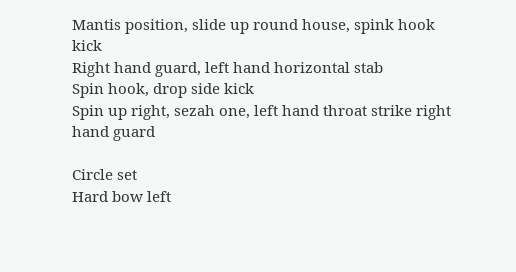Mantis position, slide up round house, spink hook kick
Right hand guard, left hand horizontal stab
Spin hook, drop side kick
Spin up right, sezah one, left hand throat strike right hand guard

Circle set
Hard bow left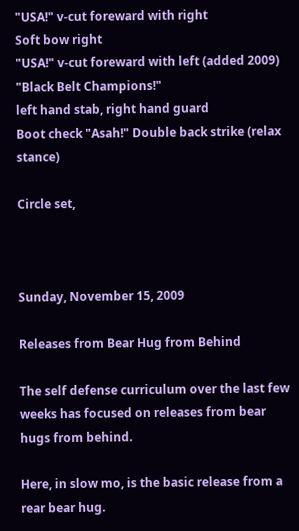"USA!" v-cut foreward with right
Soft bow right
"USA!" v-cut foreward with left (added 2009)
"Black Belt Champions!"
left hand stab, right hand guard
Boot check "Asah!" Double back strike (relax stance)

Circle set,



Sunday, November 15, 2009

Releases from Bear Hug from Behind

The self defense curriculum over the last few weeks has focused on releases from bear hugs from behind.

Here, in slow mo, is the basic release from a rear bear hug.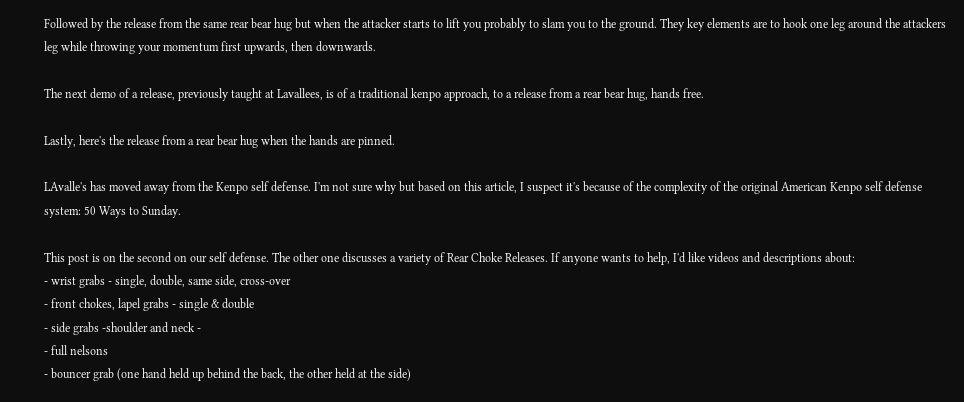Followed by the release from the same rear bear hug but when the attacker starts to lift you probably to slam you to the ground. They key elements are to hook one leg around the attackers leg while throwing your momentum first upwards, then downwards.

The next demo of a release, previously taught at Lavallees, is of a traditional kenpo approach, to a release from a rear bear hug, hands free.

Lastly, here's the release from a rear bear hug when the hands are pinned.

LAvalle's has moved away from the Kenpo self defense. I'm not sure why but based on this article, I suspect it's because of the complexity of the original American Kenpo self defense system: 50 Ways to Sunday.

This post is on the second on our self defense. The other one discusses a variety of Rear Choke Releases. If anyone wants to help, I'd like videos and descriptions about:
- wrist grabs - single, double, same side, cross-over
- front chokes, lapel grabs - single & double
- side grabs -shoulder and neck -
- full nelsons
- bouncer grab (one hand held up behind the back, the other held at the side)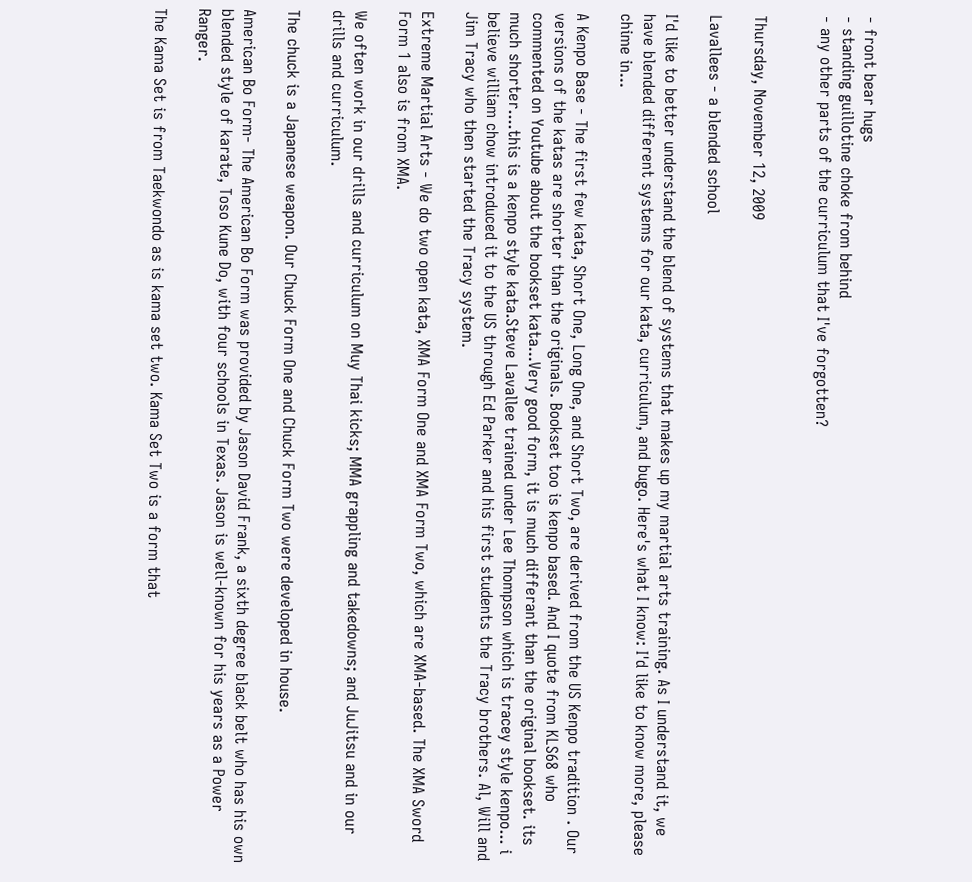- front bear hugs
- standing guillotine choke from behind
- any other parts of the curriculum that I've forgotten?


Thursday, November 12, 2009

Lavallees - a blended school

I'd like to better understand the blend of systems that makes up my martial arts training. As I understand it, we have blended different systems for our kata, curriculum, and bugo. Here's what I know: I'd like to know more, please chime in...

A Kenpo Base - The first few kata, Short One, Long One, and Short Two, are derived from the US Kenpo tradition . Our versions of the katas are shorter than the originals. Bookset too is kenpo based. And I quote from KLS68 who commented on Youtube about the bookset kata...Very good form, it is much differant than the original bookset. its much shorter....this is a kenpo style kata.Steve Lavallee trained under Lee Thompson which is tracey style kenpo... i believe william chow introduced it to the US through Ed Parker and his first students the Tracy brothers. Al, Will and Jim Tracy who then started the Tracy system.

Extreme Martial Arts - We do two open kata, XMA Form One and XMA Form Two, which are XMA-based. The XMA Sword Form 1 also is from XMA.

We often work in our drills and curriculum on Muy Thai kicks; MMA grappling and takedowns; and JuJitsu and in our drills and curriculum.

The chuck is a Japanese weapon. Our Chuck Form One and Chuck Form Two were developed in house.

American Bo Form- The American Bo Form was provided by Jason David Frank, a sixth degree black belt who has his own blended style of karate, Toso Kune Do, with four schools in Texas. Jason is well-known for his years as a Power Ranger.

The Kama Set is from Taekwondo as is kama set two. Kama Set Two is a form that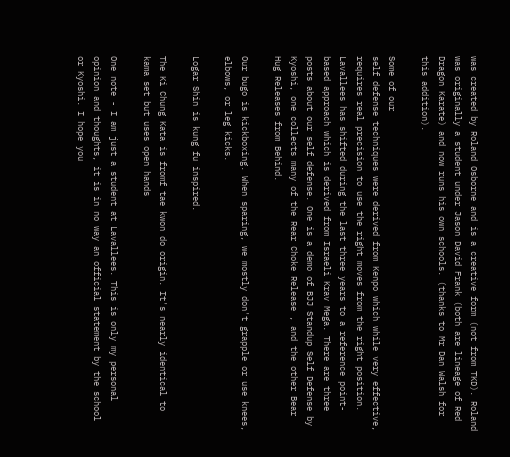was created by Roland Osborne and is a creative form (not from TKD). Roland was originally a student under Jason David Frank (both are lineage of Red Dragon Karate) and now runs his own schools. (thanks to Mr Dan Walsh for this addition).

Some of our
self defense techniques were derived from Kenpo which while very effective, requires real precision to use the right moves from the right position. Lavallees has shifted during the last three years to a reference point-based approach which is derived from Israeli Krav Mega. There are three posts about our self defense. One is a demo of BJJ Standup Self Defense by Kyoshi, one collects many of the Rear Choke Release , and the other Bear Hug Releases from Behind.

Our bugo is kickboxing. When sparing, we mostly don't grapple or use knees, elbows, or leg kicks.

Logar Shin is kung fu inspired.

The Ki Chung Kata is fromf tae kwon do origin. It's nearly identical to kama set but uses open hands

One note - I am just a student at Lavallees. This is only my personal opinion and thoughts, it is in no way an official statement by the school or Kyoshi. I hope you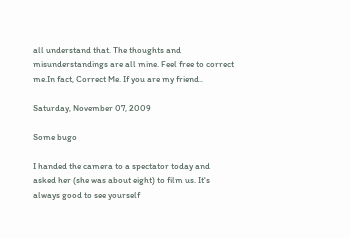all understand that. The thoughts and misunderstandings are all mine. Feel free to correct me.In fact, Correct Me. If you are my friend..

Saturday, November 07, 2009

Some bugo

I handed the camera to a spectator today and asked her (she was about eight) to film us. It's always good to see yourself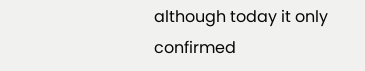although today it only confirmed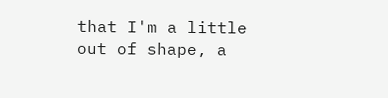that I'm a little out of shape, a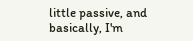little passive, and basically, I'm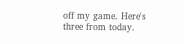off my game. Here's three from today.